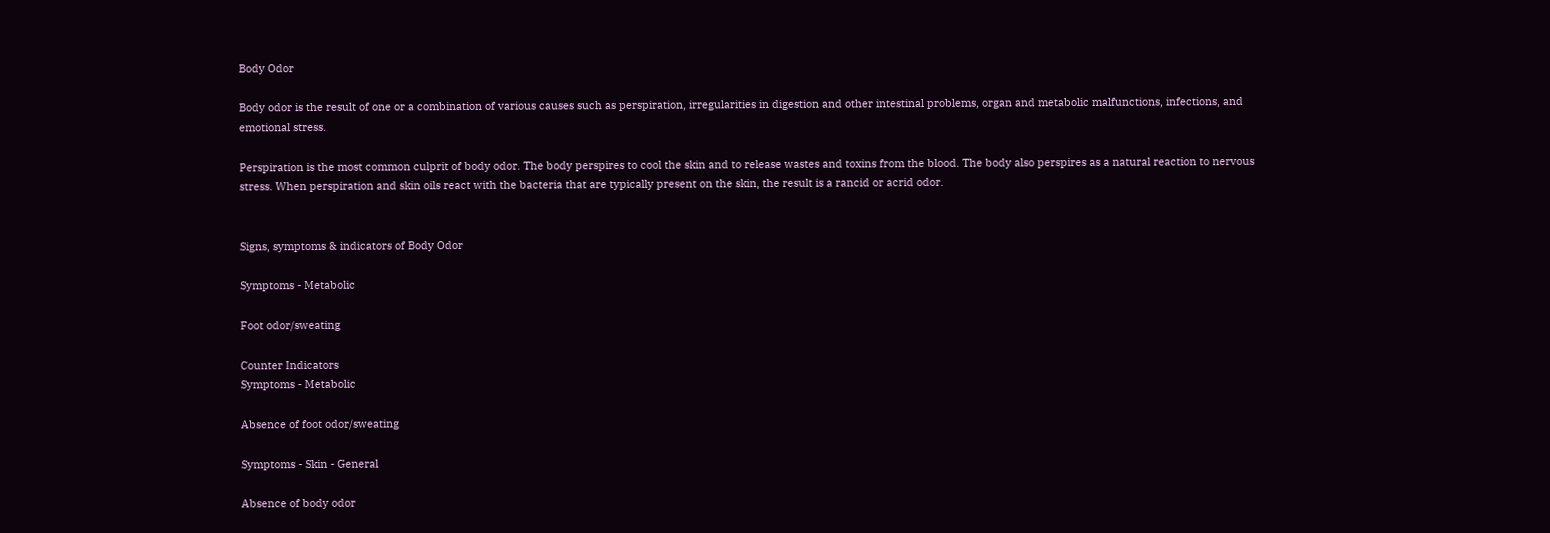Body Odor

Body odor is the result of one or a combination of various causes such as perspiration, irregularities in digestion and other intestinal problems, organ and metabolic malfunctions, infections, and emotional stress.

Perspiration is the most common culprit of body odor. The body perspires to cool the skin and to release wastes and toxins from the blood. The body also perspires as a natural reaction to nervous stress. When perspiration and skin oils react with the bacteria that are typically present on the skin, the result is a rancid or acrid odor.


Signs, symptoms & indicators of Body Odor

Symptoms - Metabolic

Foot odor/sweating

Counter Indicators
Symptoms - Metabolic

Absence of foot odor/sweating

Symptoms - Skin - General

Absence of body odor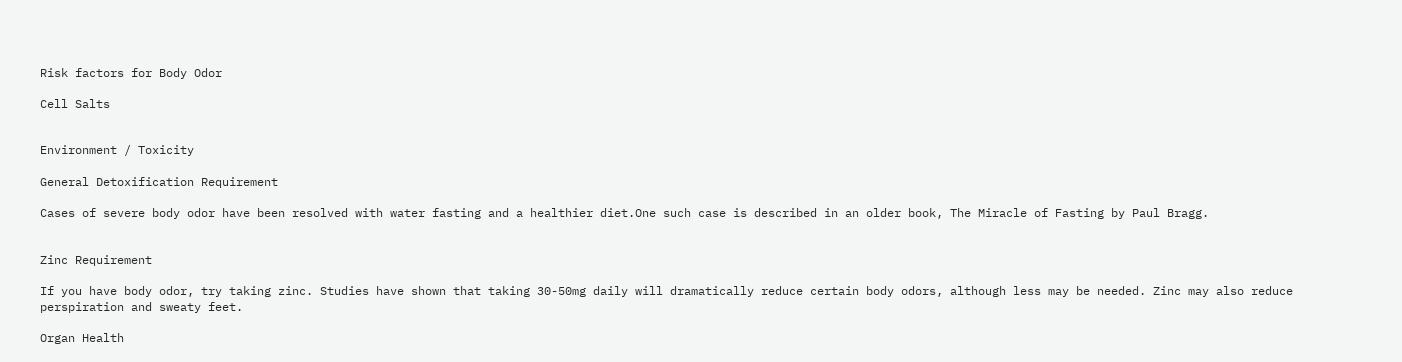Risk factors for Body Odor

Cell Salts


Environment / Toxicity

General Detoxification Requirement

Cases of severe body odor have been resolved with water fasting and a healthier diet.One such case is described in an older book, The Miracle of Fasting by Paul Bragg.


Zinc Requirement

If you have body odor, try taking zinc. Studies have shown that taking 30-50mg daily will dramatically reduce certain body odors, although less may be needed. Zinc may also reduce perspiration and sweaty feet.

Organ Health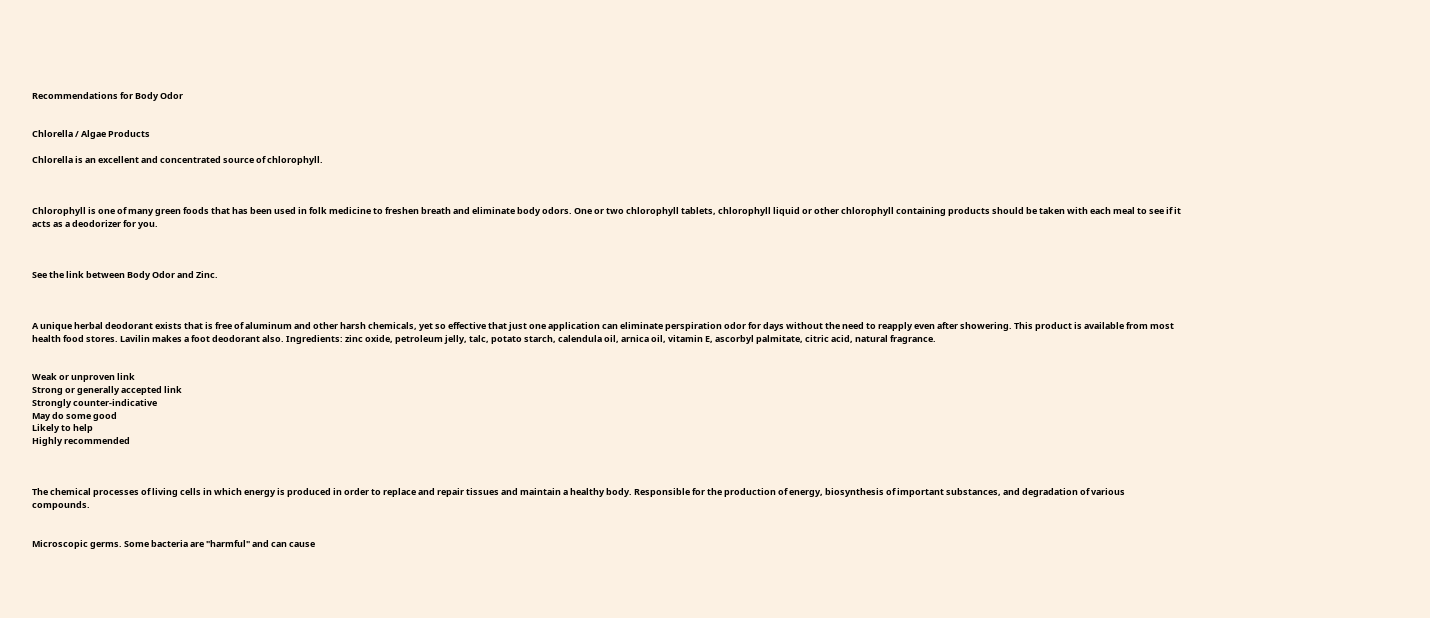Recommendations for Body Odor


Chlorella / Algae Products

Chlorella is an excellent and concentrated source of chlorophyll.



Chlorophyll is one of many green foods that has been used in folk medicine to freshen breath and eliminate body odors. One or two chlorophyll tablets, chlorophyll liquid or other chlorophyll containing products should be taken with each meal to see if it acts as a deodorizer for you.



See the link between Body Odor and Zinc.



A unique herbal deodorant exists that is free of aluminum and other harsh chemicals, yet so effective that just one application can eliminate perspiration odor for days without the need to reapply even after showering. This product is available from most health food stores. Lavilin makes a foot deodorant also. Ingredients: zinc oxide, petroleum jelly, talc, potato starch, calendula oil, arnica oil, vitamin E, ascorbyl palmitate, citric acid, natural fragrance.


Weak or unproven link
Strong or generally accepted link
Strongly counter-indicative
May do some good
Likely to help
Highly recommended



The chemical processes of living cells in which energy is produced in order to replace and repair tissues and maintain a healthy body. Responsible for the production of energy, biosynthesis of important substances, and degradation of various compounds.


Microscopic germs. Some bacteria are "harmful" and can cause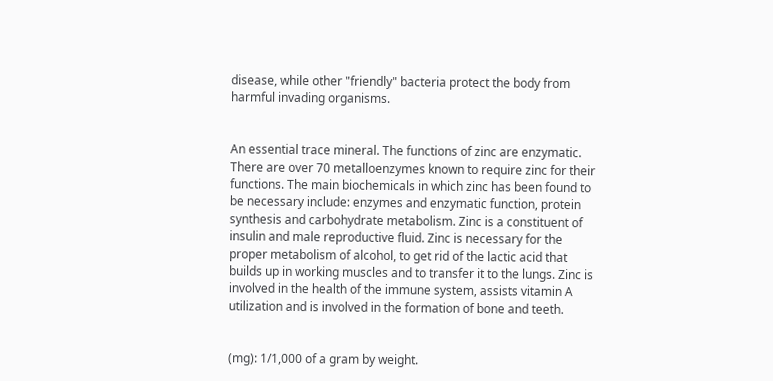disease, while other "friendly" bacteria protect the body from harmful invading organisms.


An essential trace mineral. The functions of zinc are enzymatic. There are over 70 metalloenzymes known to require zinc for their functions. The main biochemicals in which zinc has been found to be necessary include: enzymes and enzymatic function, protein synthesis and carbohydrate metabolism. Zinc is a constituent of insulin and male reproductive fluid. Zinc is necessary for the proper metabolism of alcohol, to get rid of the lactic acid that builds up in working muscles and to transfer it to the lungs. Zinc is involved in the health of the immune system, assists vitamin A utilization and is involved in the formation of bone and teeth.


(mg): 1/1,000 of a gram by weight.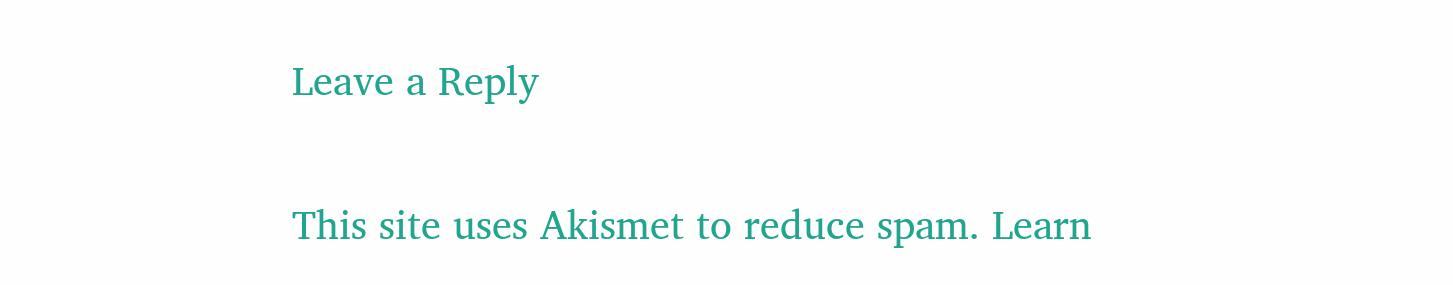Leave a Reply

This site uses Akismet to reduce spam. Learn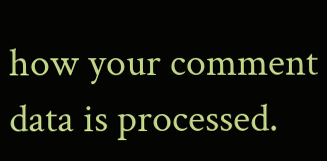how your comment data is processed.